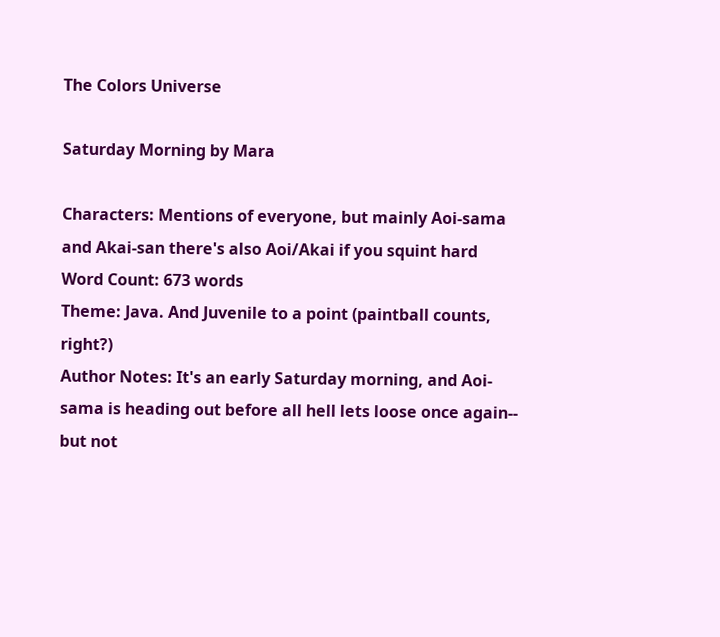The Colors Universe

Saturday Morning by Mara

Characters: Mentions of everyone, but mainly Aoi-sama and Akai-san there's also Aoi/Akai if you squint hard
Word Count: 673 words
Theme: Java. And Juvenile to a point (paintball counts, right?)
Author Notes: It's an early Saturday morning, and Aoi-sama is heading out before all hell lets loose once again-- but not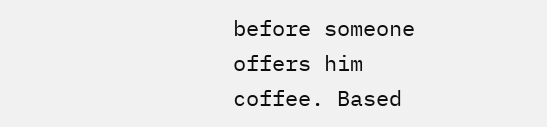before someone offers him coffee. Based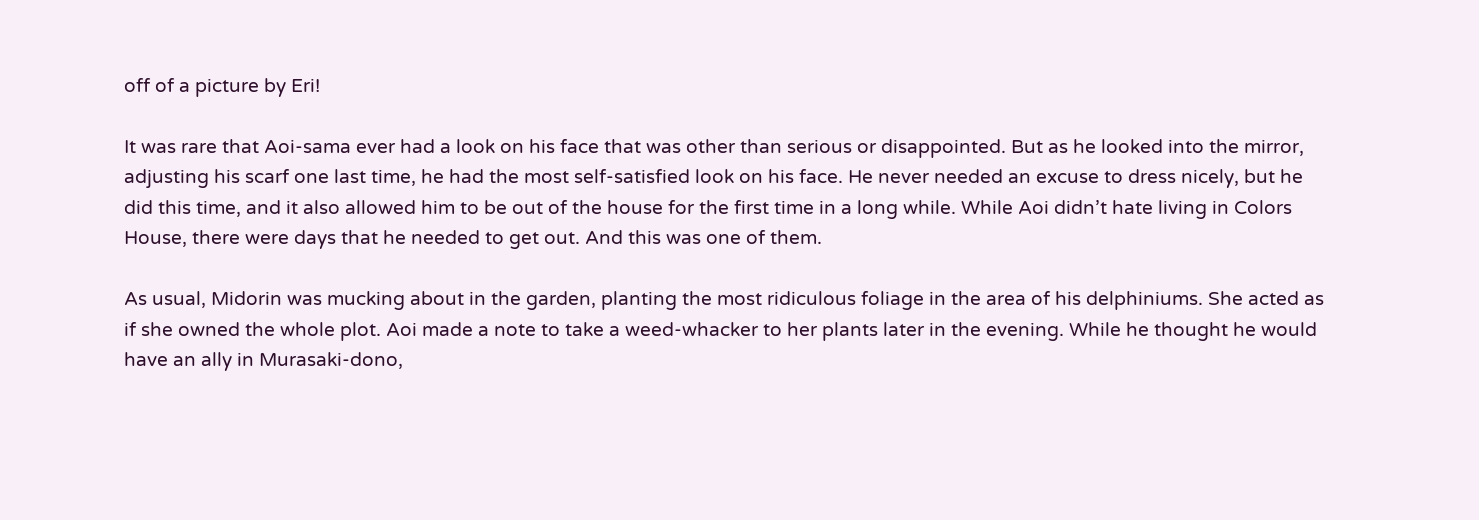off of a picture by Eri!

It was rare that Aoi-sama ever had a look on his face that was other than serious or disappointed. But as he looked into the mirror, adjusting his scarf one last time, he had the most self-satisfied look on his face. He never needed an excuse to dress nicely, but he did this time, and it also allowed him to be out of the house for the first time in a long while. While Aoi didn’t hate living in Colors House, there were days that he needed to get out. And this was one of them.

As usual, Midorin was mucking about in the garden, planting the most ridiculous foliage in the area of his delphiniums. She acted as if she owned the whole plot. Aoi made a note to take a weed-whacker to her plants later in the evening. While he thought he would have an ally in Murasaki-dono,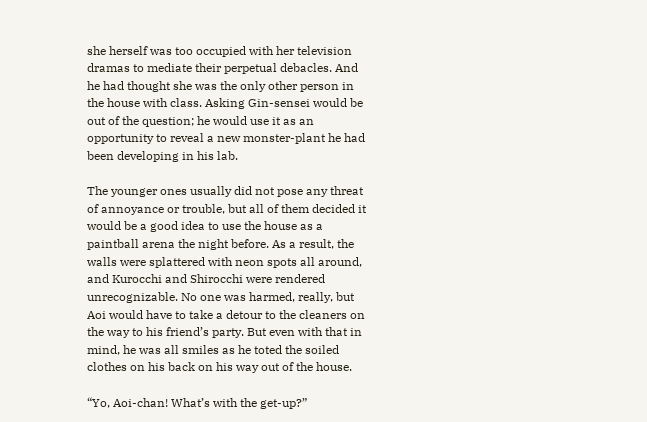she herself was too occupied with her television dramas to mediate their perpetual debacles. And he had thought she was the only other person in the house with class. Asking Gin-sensei would be out of the question; he would use it as an opportunity to reveal a new monster-plant he had been developing in his lab.

The younger ones usually did not pose any threat of annoyance or trouble, but all of them decided it would be a good idea to use the house as a paintball arena the night before. As a result, the walls were splattered with neon spots all around, and Kurocchi and Shirocchi were rendered unrecognizable. No one was harmed, really, but Aoi would have to take a detour to the cleaners on the way to his friend’s party. But even with that in mind, he was all smiles as he toted the soiled clothes on his back on his way out of the house.

“Yo, Aoi-chan! What’s with the get-up?”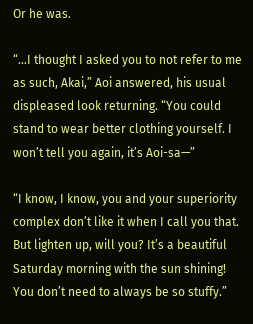Or he was.

“…I thought I asked you to not refer to me as such, Akai,” Aoi answered, his usual displeased look returning. “You could stand to wear better clothing yourself. I won’t tell you again, it’s Aoi-sa—”

“I know, I know, you and your superiority complex don’t like it when I call you that. But lighten up, will you? It’s a beautiful Saturday morning with the sun shining! You don’t need to always be so stuffy.”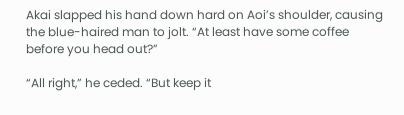Akai slapped his hand down hard on Aoi’s shoulder, causing the blue-haired man to jolt. “At least have some coffee before you head out?”

“All right,” he ceded. “But keep it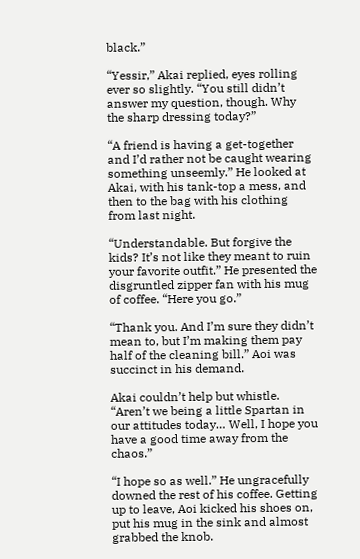black.”

“Yessir,” Akai replied, eyes rolling ever so slightly. “You still didn’t answer my question, though. Why the sharp dressing today?”

“A friend is having a get-together and I’d rather not be caught wearing something unseemly.” He looked at Akai, with his tank-top a mess, and then to the bag with his clothing from last night.

“Understandable. But forgive the kids? It’s not like they meant to ruin your favorite outfit.” He presented the disgruntled zipper fan with his mug of coffee. “Here you go.”

“Thank you. And I’m sure they didn’t mean to, but I’m making them pay half of the cleaning bill.” Aoi was succinct in his demand.

Akai couldn’t help but whistle. “Aren’t we being a little Spartan in our attitudes today… Well, I hope you have a good time away from the chaos.”

“I hope so as well.” He ungracefully downed the rest of his coffee. Getting up to leave, Aoi kicked his shoes on, put his mug in the sink and almost grabbed the knob.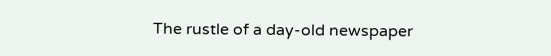The rustle of a day-old newspaper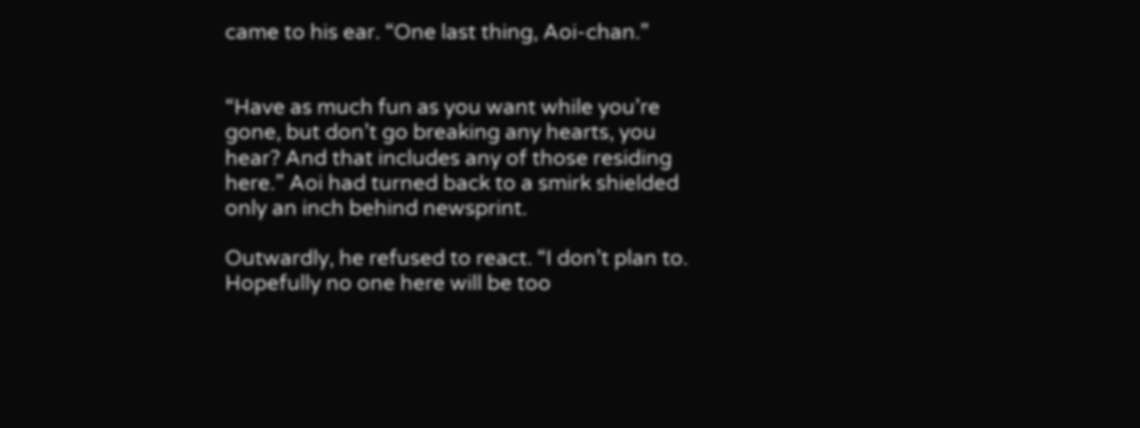came to his ear. “One last thing, Aoi-chan.”


“Have as much fun as you want while you’re gone, but don’t go breaking any hearts, you hear? And that includes any of those residing here.” Aoi had turned back to a smirk shielded only an inch behind newsprint.

Outwardly, he refused to react. “I don’t plan to. Hopefully no one here will be too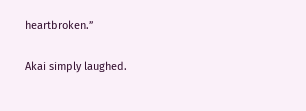heartbroken.”

Akai simply laughed.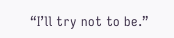“I’ll try not to be.”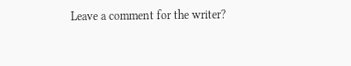Leave a comment for the writer?